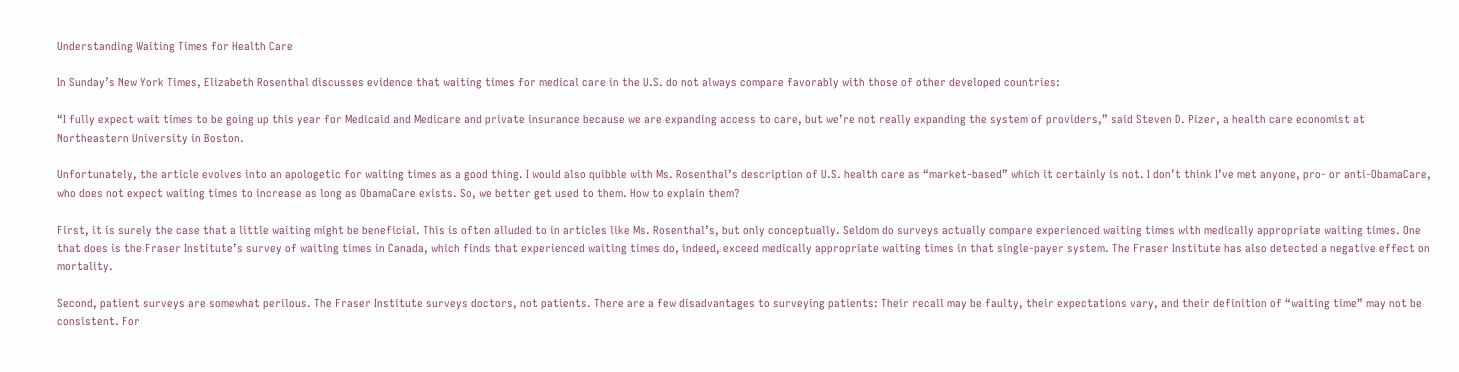Understanding Waiting Times for Health Care

In Sunday’s New York Times, Elizabeth Rosenthal discusses evidence that waiting times for medical care in the U.S. do not always compare favorably with those of other developed countries:

“I fully expect wait times to be going up this year for Medicaid and Medicare and private insurance because we are expanding access to care, but we’re not really expanding the system of providers,” said Steven D. Pizer, a health care economist at Northeastern University in Boston.

Unfortunately, the article evolves into an apologetic for waiting times as a good thing. I would also quibble with Ms. Rosenthal’s description of U.S. health care as “market-based” which it certainly is not. I don’t think I’ve met anyone, pro- or anti-ObamaCare, who does not expect waiting times to increase as long as ObamaCare exists. So, we better get used to them. How to explain them?

First, it is surely the case that a little waiting might be beneficial. This is often alluded to in articles like Ms. Rosenthal’s, but only conceptually. Seldom do surveys actually compare experienced waiting times with medically appropriate waiting times. One that does is the Fraser Institute’s survey of waiting times in Canada, which finds that experienced waiting times do, indeed, exceed medically appropriate waiting times in that single-payer system. The Fraser Institute has also detected a negative effect on mortality.

Second, patient surveys are somewhat perilous. The Fraser Institute surveys doctors, not patients. There are a few disadvantages to surveying patients: Their recall may be faulty, their expectations vary, and their definition of “waiting time” may not be consistent. For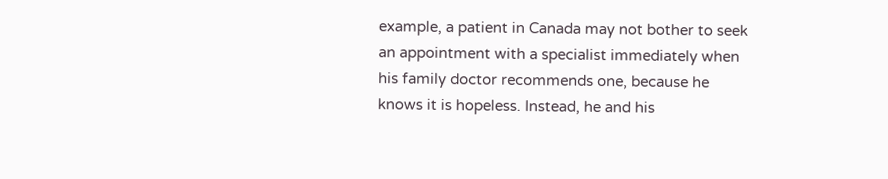example, a patient in Canada may not bother to seek an appointment with a specialist immediately when his family doctor recommends one, because he knows it is hopeless. Instead, he and his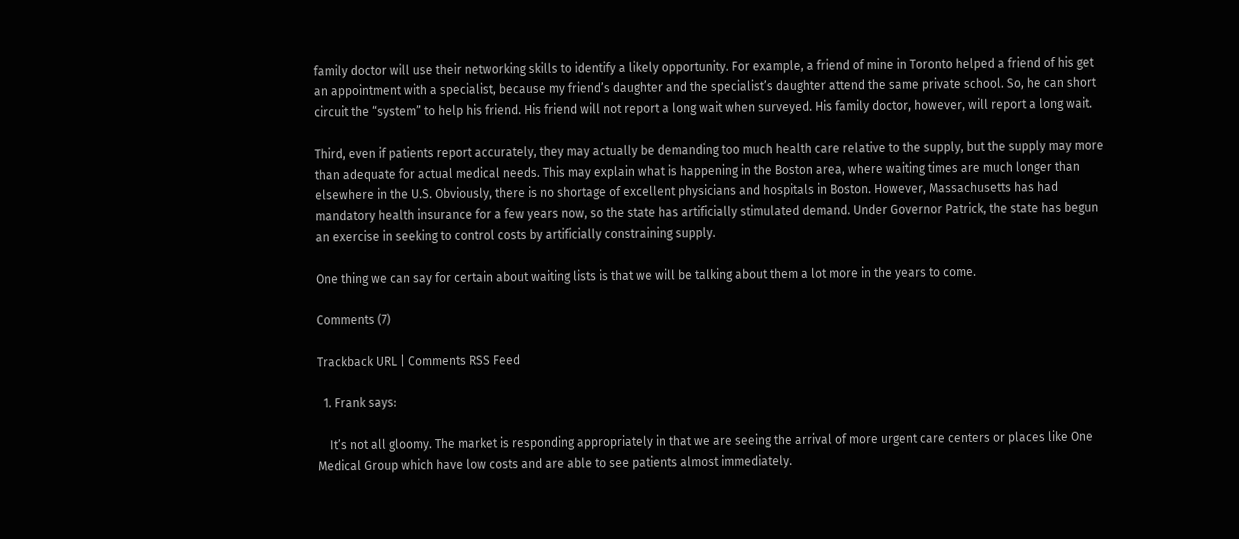family doctor will use their networking skills to identify a likely opportunity. For example, a friend of mine in Toronto helped a friend of his get an appointment with a specialist, because my friend’s daughter and the specialist’s daughter attend the same private school. So, he can short circuit the “system” to help his friend. His friend will not report a long wait when surveyed. His family doctor, however, will report a long wait.

Third, even if patients report accurately, they may actually be demanding too much health care relative to the supply, but the supply may more than adequate for actual medical needs. This may explain what is happening in the Boston area, where waiting times are much longer than elsewhere in the U.S. Obviously, there is no shortage of excellent physicians and hospitals in Boston. However, Massachusetts has had mandatory health insurance for a few years now, so the state has artificially stimulated demand. Under Governor Patrick, the state has begun an exercise in seeking to control costs by artificially constraining supply.

One thing we can say for certain about waiting lists is that we will be talking about them a lot more in the years to come.

Comments (7)

Trackback URL | Comments RSS Feed

  1. Frank says:

    It’s not all gloomy. The market is responding appropriately in that we are seeing the arrival of more urgent care centers or places like One Medical Group which have low costs and are able to see patients almost immediately.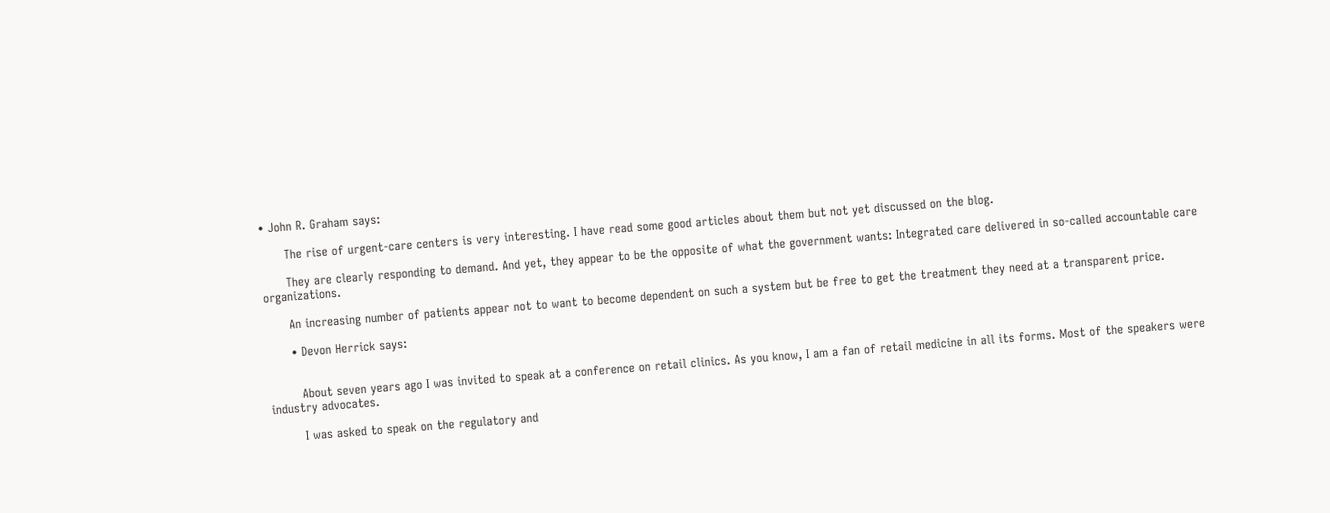• John R. Graham says:

      The rise of urgent-care centers is very interesting. I have read some good articles about them but not yet discussed on the blog.

      They are clearly responding to demand. And yet, they appear to be the opposite of what the government wants: Integrated care delivered in so-called accountable care organizations.

      An increasing number of patients appear not to want to become dependent on such a system but be free to get the treatment they need at a transparent price.

      • Devon Herrick says:


        About seven years ago I was invited to speak at a conference on retail clinics. As you know, I am a fan of retail medicine in all its forms. Most of the speakers were industry advocates.

        I was asked to speak on the regulatory and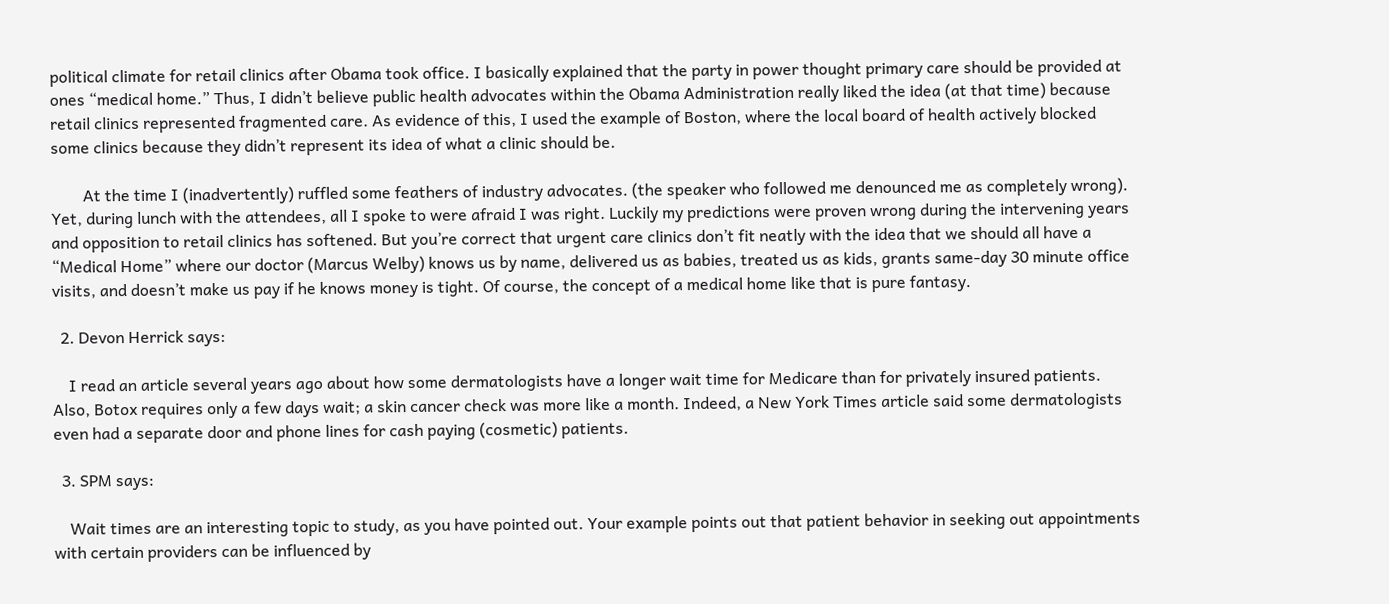political climate for retail clinics after Obama took office. I basically explained that the party in power thought primary care should be provided at ones “medical home.” Thus, I didn’t believe public health advocates within the Obama Administration really liked the idea (at that time) because retail clinics represented fragmented care. As evidence of this, I used the example of Boston, where the local board of health actively blocked some clinics because they didn’t represent its idea of what a clinic should be.

        At the time I (inadvertently) ruffled some feathers of industry advocates. (the speaker who followed me denounced me as completely wrong). Yet, during lunch with the attendees, all I spoke to were afraid I was right. Luckily my predictions were proven wrong during the intervening years and opposition to retail clinics has softened. But you’re correct that urgent care clinics don’t fit neatly with the idea that we should all have a “Medical Home” where our doctor (Marcus Welby) knows us by name, delivered us as babies, treated us as kids, grants same-day 30 minute office visits, and doesn’t make us pay if he knows money is tight. Of course, the concept of a medical home like that is pure fantasy.

  2. Devon Herrick says:

    I read an article several years ago about how some dermatologists have a longer wait time for Medicare than for privately insured patients. Also, Botox requires only a few days wait; a skin cancer check was more like a month. Indeed, a New York Times article said some dermatologists even had a separate door and phone lines for cash paying (cosmetic) patients.

  3. SPM says:

    Wait times are an interesting topic to study, as you have pointed out. Your example points out that patient behavior in seeking out appointments with certain providers can be influenced by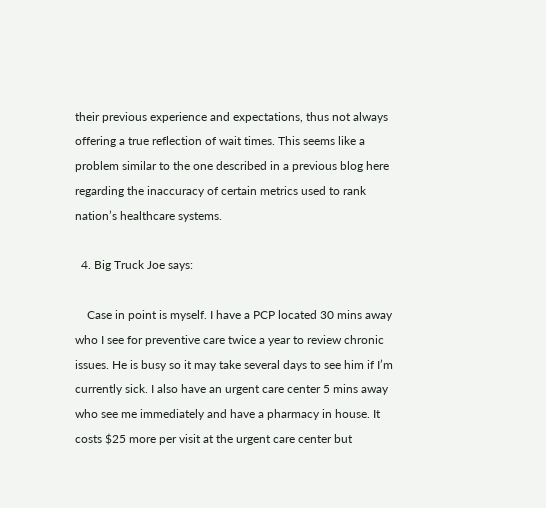their previous experience and expectations, thus not always offering a true reflection of wait times. This seems like a problem similar to the one described in a previous blog here regarding the inaccuracy of certain metrics used to rank nation’s healthcare systems.

  4. Big Truck Joe says:

    Case in point is myself. I have a PCP located 30 mins away who I see for preventive care twice a year to review chronic issues. He is busy so it may take several days to see him if I’m currently sick. I also have an urgent care center 5 mins away who see me immediately and have a pharmacy in house. It costs $25 more per visit at the urgent care center but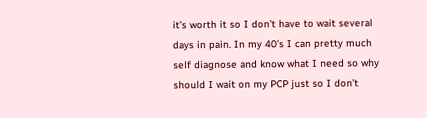it’s worth it so I don’t have to wait several days in pain. In my 40’s I can pretty much self diagnose and know what I need so why should I wait on my PCP just so I don’t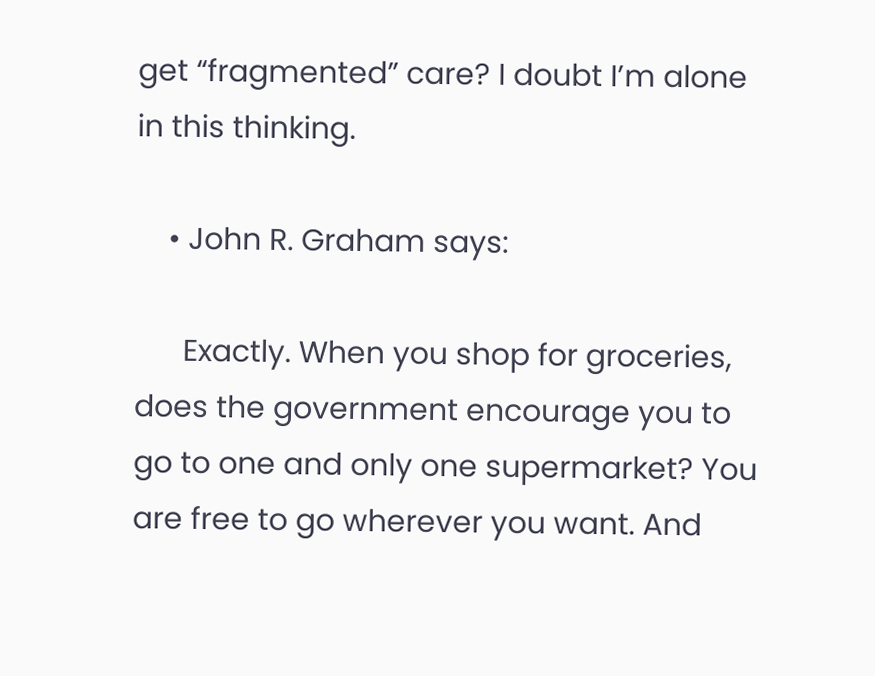get “fragmented” care? I doubt I’m alone in this thinking.

    • John R. Graham says:

      Exactly. When you shop for groceries, does the government encourage you to go to one and only one supermarket? You are free to go wherever you want. And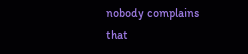nobody complains that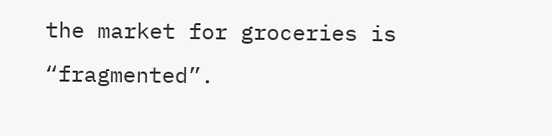the market for groceries is “fragmented”.